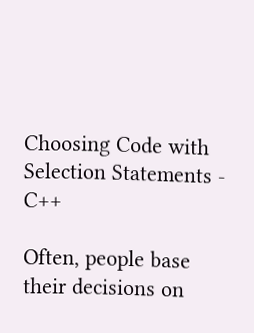Choosing Code with Selection Statements - C++

Often, people base their decisions on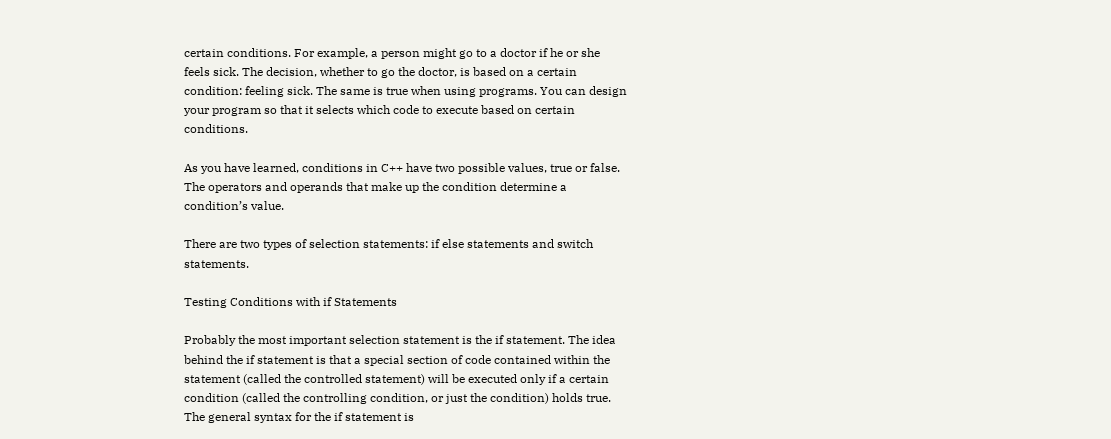certain conditions. For example, a person might go to a doctor if he or she feels sick. The decision, whether to go the doctor, is based on a certain condition: feeling sick. The same is true when using programs. You can design your program so that it selects which code to execute based on certain conditions.

As you have learned, conditions in C++ have two possible values, true or false. The operators and operands that make up the condition determine a condition’s value.

There are two types of selection statements: if else statements and switch statements.

Testing Conditions with if Statements

Probably the most important selection statement is the if statement. The idea behind the if statement is that a special section of code contained within the statement (called the controlled statement) will be executed only if a certain condition (called the controlling condition, or just the condition) holds true. The general syntax for the if statement is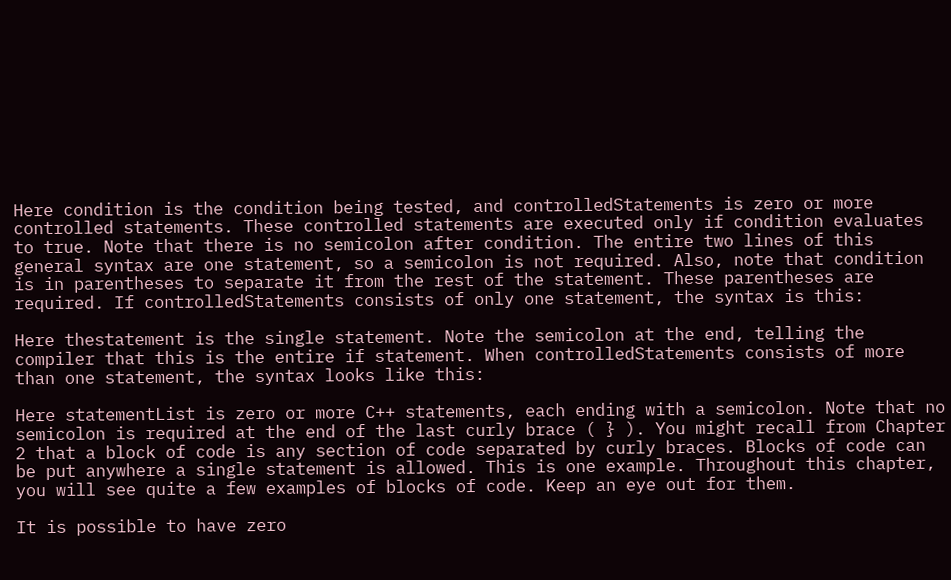Here condition is the condition being tested, and controlledStatements is zero or more controlled statements. These controlled statements are executed only if condition evaluates to true. Note that there is no semicolon after condition. The entire two lines of this general syntax are one statement, so a semicolon is not required. Also, note that condition is in parentheses to separate it from the rest of the statement. These parentheses are required. If controlledStatements consists of only one statement, the syntax is this:

Here thestatement is the single statement. Note the semicolon at the end, telling the compiler that this is the entire if statement. When controlledStatements consists of more than one statement, the syntax looks like this:

Here statementList is zero or more C++ statements, each ending with a semicolon. Note that no semicolon is required at the end of the last curly brace ( } ). You might recall from Chapter 2 that a block of code is any section of code separated by curly braces. Blocks of code can be put anywhere a single statement is allowed. This is one example. Throughout this chapter, you will see quite a few examples of blocks of code. Keep an eye out for them.

It is possible to have zero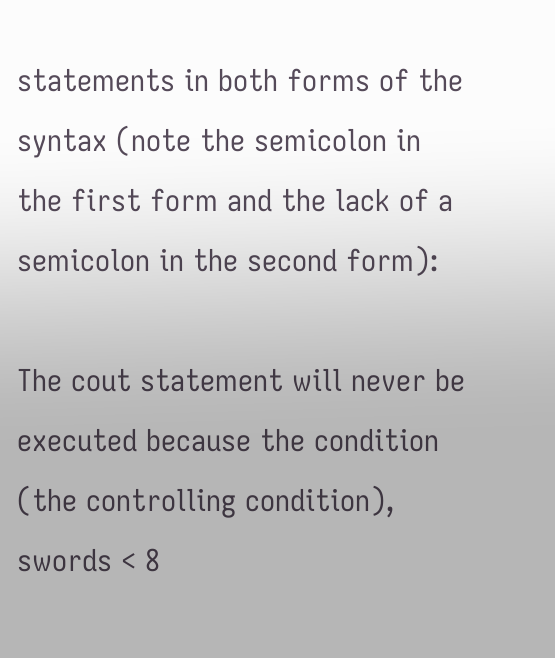statements in both forms of the syntax (note the semicolon in the first form and the lack of a semicolon in the second form):

The cout statement will never be executed because the condition (the controlling condition), swords < 8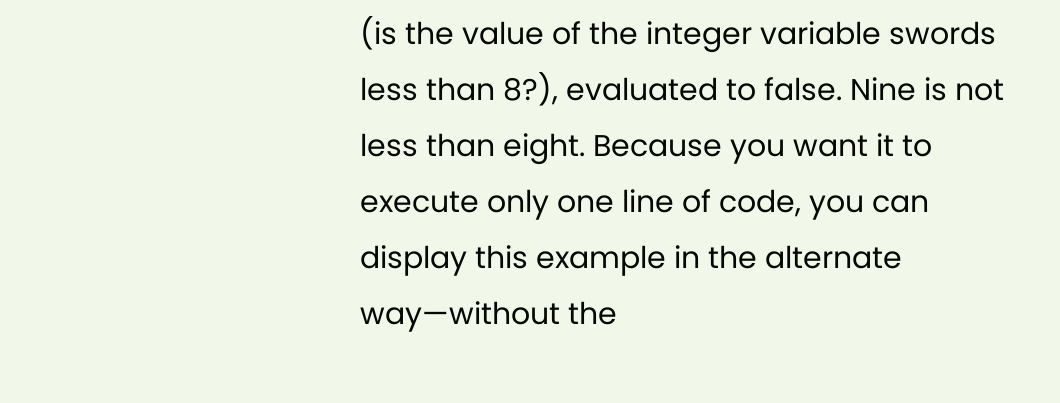(is the value of the integer variable swords less than 8?), evaluated to false. Nine is not less than eight. Because you want it to execute only one line of code, you can display this example in the alternate way—without the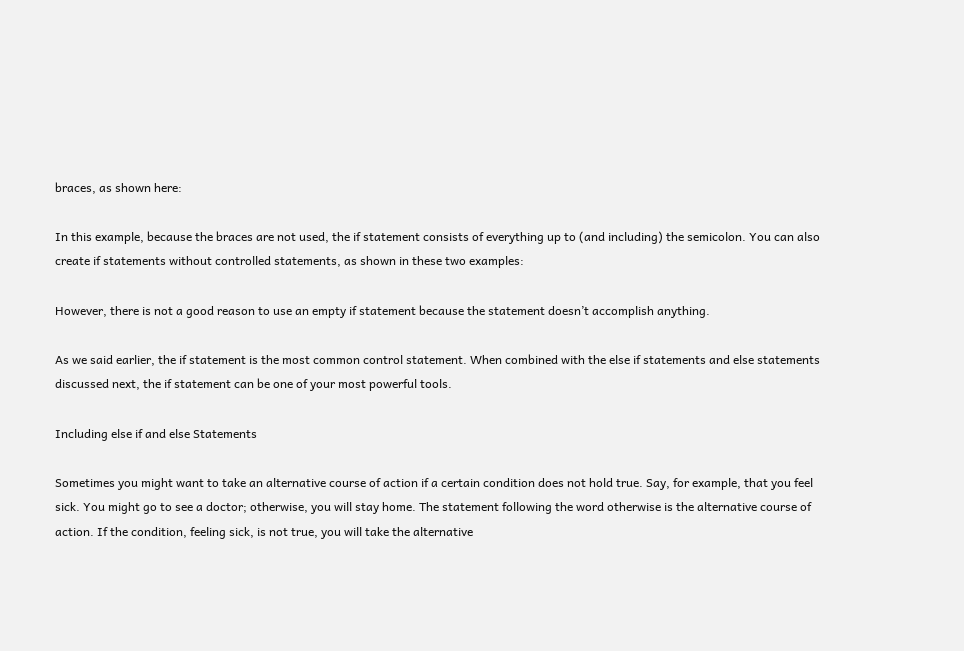braces, as shown here:

In this example, because the braces are not used, the if statement consists of everything up to (and including) the semicolon. You can also create if statements without controlled statements, as shown in these two examples:

However, there is not a good reason to use an empty if statement because the statement doesn’t accomplish anything.

As we said earlier, the if statement is the most common control statement. When combined with the else if statements and else statements discussed next, the if statement can be one of your most powerful tools.

Including else if and else Statements

Sometimes you might want to take an alternative course of action if a certain condition does not hold true. Say, for example, that you feel sick. You might go to see a doctor; otherwise, you will stay home. The statement following the word otherwise is the alternative course of action. If the condition, feeling sick, is not true, you will take the alternative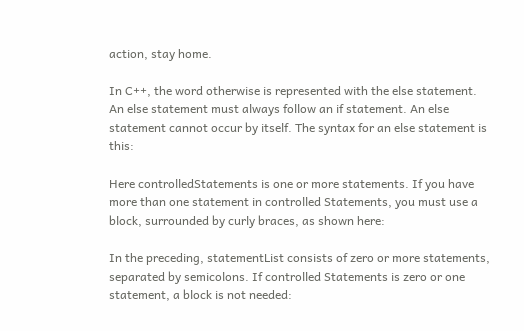action, stay home.

In C++, the word otherwise is represented with the else statement. An else statement must always follow an if statement. An else statement cannot occur by itself. The syntax for an else statement is this:

Here controlledStatements is one or more statements. If you have more than one statement in controlled Statements, you must use a block, surrounded by curly braces, as shown here:

In the preceding, statementList consists of zero or more statements, separated by semicolons. If controlled Statements is zero or one statement, a block is not needed: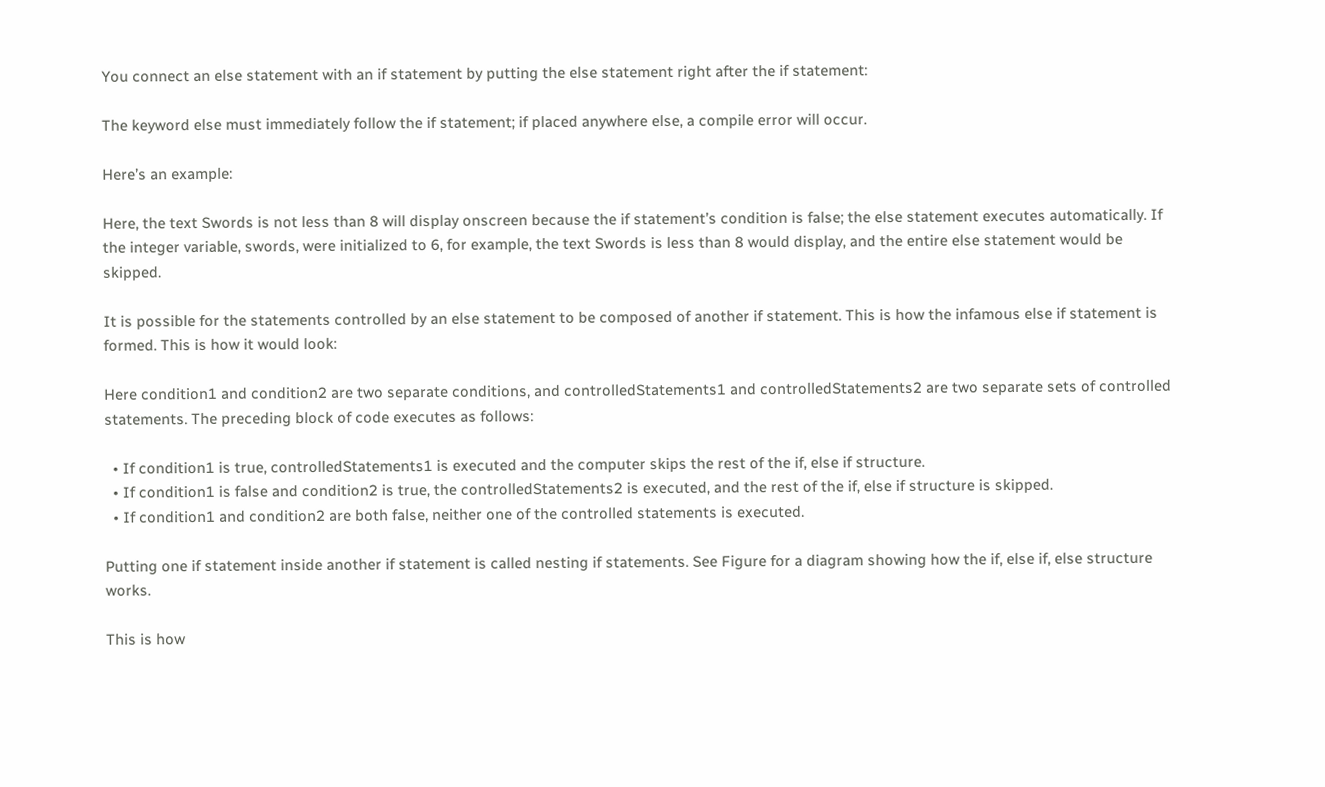You connect an else statement with an if statement by putting the else statement right after the if statement:

The keyword else must immediately follow the if statement; if placed anywhere else, a compile error will occur.

Here’s an example:

Here, the text Swords is not less than 8 will display onscreen because the if statement’s condition is false; the else statement executes automatically. If the integer variable, swords, were initialized to 6, for example, the text Swords is less than 8 would display, and the entire else statement would be skipped.

It is possible for the statements controlled by an else statement to be composed of another if statement. This is how the infamous else if statement is formed. This is how it would look:

Here condition1 and condition2 are two separate conditions, and controlledStatements1 and controlledStatements2 are two separate sets of controlled statements. The preceding block of code executes as follows:

  • If condition1 is true, controlledStatements1 is executed and the computer skips the rest of the if, else if structure.
  • If condition1 is false and condition2 is true, the controlledStatements2 is executed, and the rest of the if, else if structure is skipped.
  • If condition1 and condition2 are both false, neither one of the controlled statements is executed.

Putting one if statement inside another if statement is called nesting if statements. See Figure for a diagram showing how the if, else if, else structure works.

This is how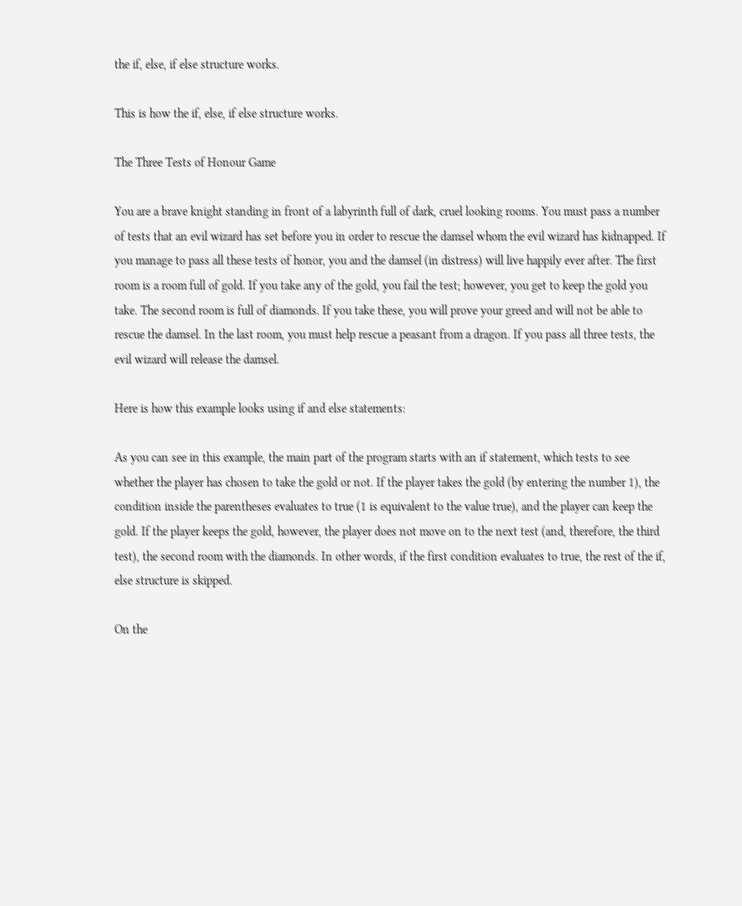the if, else, if else structure works.

This is how the if, else, if else structure works.

The Three Tests of Honour Game

You are a brave knight standing in front of a labyrinth full of dark, cruel looking rooms. You must pass a number of tests that an evil wizard has set before you in order to rescue the damsel whom the evil wizard has kidnapped. If you manage to pass all these tests of honor, you and the damsel (in distress) will live happily ever after. The first room is a room full of gold. If you take any of the gold, you fail the test; however, you get to keep the gold you take. The second room is full of diamonds. If you take these, you will prove your greed and will not be able to rescue the damsel. In the last room, you must help rescue a peasant from a dragon. If you pass all three tests, the evil wizard will release the damsel.

Here is how this example looks using if and else statements:

As you can see in this example, the main part of the program starts with an if statement, which tests to see whether the player has chosen to take the gold or not. If the player takes the gold (by entering the number 1), the condition inside the parentheses evaluates to true (1 is equivalent to the value true), and the player can keep the gold. If the player keeps the gold, however, the player does not move on to the next test (and, therefore, the third test), the second room with the diamonds. In other words, if the first condition evaluates to true, the rest of the if, else structure is skipped.

On the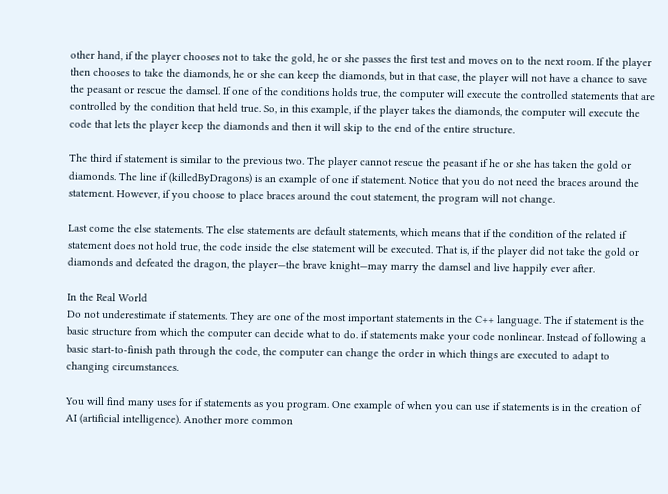other hand, if the player chooses not to take the gold, he or she passes the first test and moves on to the next room. If the player then chooses to take the diamonds, he or she can keep the diamonds, but in that case, the player will not have a chance to save the peasant or rescue the damsel. If one of the conditions holds true, the computer will execute the controlled statements that are controlled by the condition that held true. So, in this example, if the player takes the diamonds, the computer will execute the code that lets the player keep the diamonds and then it will skip to the end of the entire structure.

The third if statement is similar to the previous two. The player cannot rescue the peasant if he or she has taken the gold or diamonds. The line if (killedByDragons) is an example of one if statement. Notice that you do not need the braces around the statement. However, if you choose to place braces around the cout statement, the program will not change.

Last come the else statements. The else statements are default statements, which means that if the condition of the related if statement does not hold true, the code inside the else statement will be executed. That is, if the player did not take the gold or diamonds and defeated the dragon, the player—the brave knight—may marry the damsel and live happily ever after.

In the Real World
Do not underestimate if statements. They are one of the most important statements in the C++ language. The if statement is the basic structure from which the computer can decide what to do. if statements make your code nonlinear. Instead of following a basic start-to-finish path through the code, the computer can change the order in which things are executed to adapt to changing circumstances.

You will find many uses for if statements as you program. One example of when you can use if statements is in the creation of AI (artificial intelligence). Another more common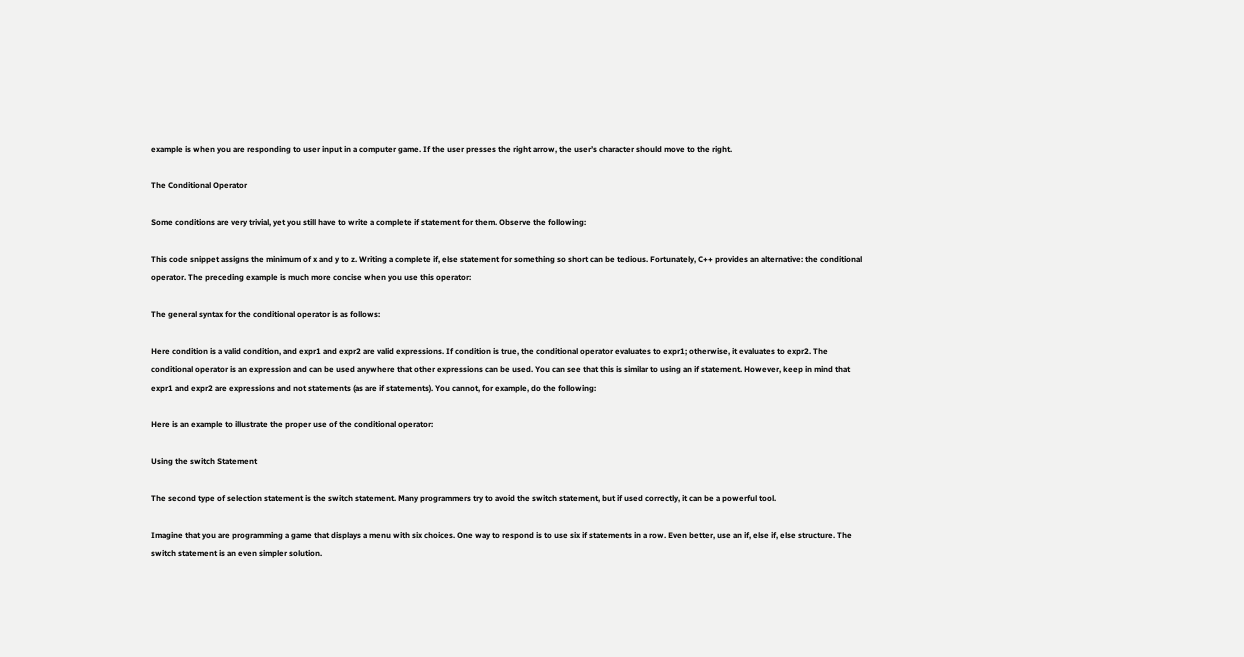example is when you are responding to user input in a computer game. If the user presses the right arrow, the user’s character should move to the right.

The Conditional Operator

Some conditions are very trivial, yet you still have to write a complete if statement for them. Observe the following:

This code snippet assigns the minimum of x and y to z. Writing a complete if, else statement for something so short can be tedious. Fortunately, C++ provides an alternative: the conditional operator. The preceding example is much more concise when you use this operator:

The general syntax for the conditional operator is as follows:

Here condition is a valid condition, and expr1 and expr2 are valid expressions. If condition is true, the conditional operator evaluates to expr1; otherwise, it evaluates to expr2. The conditional operator is an expression and can be used anywhere that other expressions can be used. You can see that this is similar to using an if statement. However, keep in mind that expr1 and expr2 are expressions and not statements (as are if statements). You cannot, for example, do the following:

Here is an example to illustrate the proper use of the conditional operator:

Using the switch Statement

The second type of selection statement is the switch statement. Many programmers try to avoid the switch statement, but if used correctly, it can be a powerful tool.

Imagine that you are programming a game that displays a menu with six choices. One way to respond is to use six if statements in a row. Even better, use an if, else if, else structure. The switch statement is an even simpler solution.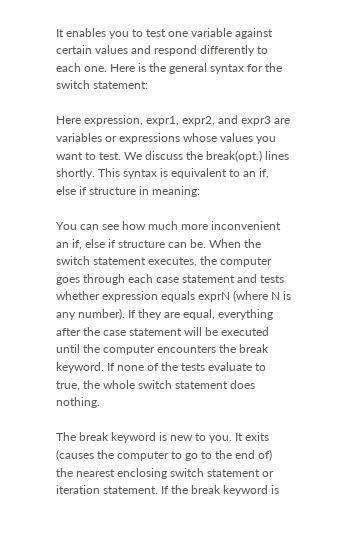It enables you to test one variable against certain values and respond differently to each one. Here is the general syntax for the switch statement:

Here expression, expr1, expr2, and expr3 are variables or expressions whose values you want to test. We discuss the break(opt.) lines shortly. This syntax is equivalent to an if, else if structure in meaning:

You can see how much more inconvenient an if, else if structure can be. When the switch statement executes, the computer goes through each case statement and tests whether expression equals exprN (where N is any number). If they are equal, everything after the case statement will be executed until the computer encounters the break keyword. If none of the tests evaluate to true, the whole switch statement does nothing.

The break keyword is new to you. It exits (causes the computer to go to the end of) the nearest enclosing switch statement or iteration statement. If the break keyword is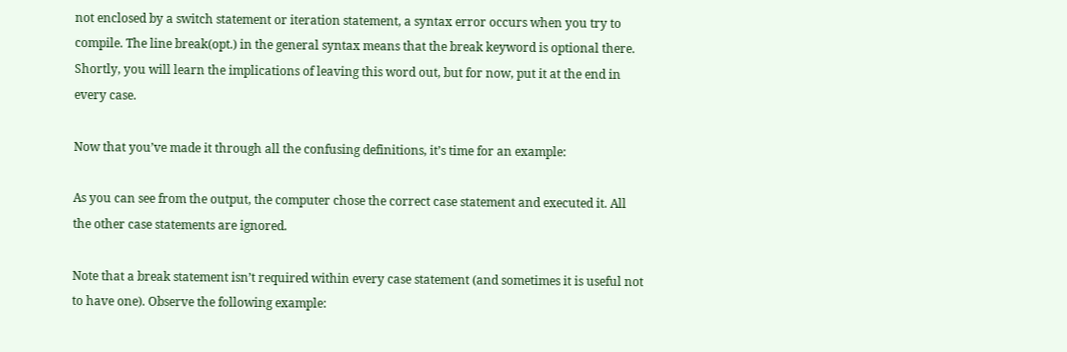not enclosed by a switch statement or iteration statement, a syntax error occurs when you try to compile. The line break(opt.) in the general syntax means that the break keyword is optional there. Shortly, you will learn the implications of leaving this word out, but for now, put it at the end in every case.

Now that you’ve made it through all the confusing definitions, it’s time for an example:

As you can see from the output, the computer chose the correct case statement and executed it. All the other case statements are ignored.

Note that a break statement isn’t required within every case statement (and sometimes it is useful not to have one). Observe the following example: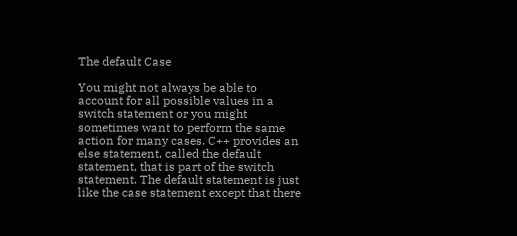The default Case

You might not always be able to account for all possible values in a switch statement or you might sometimes want to perform the same action for many cases. C++ provides an else statement, called the default statement, that is part of the switch statement. The default statement is just like the case statement except that there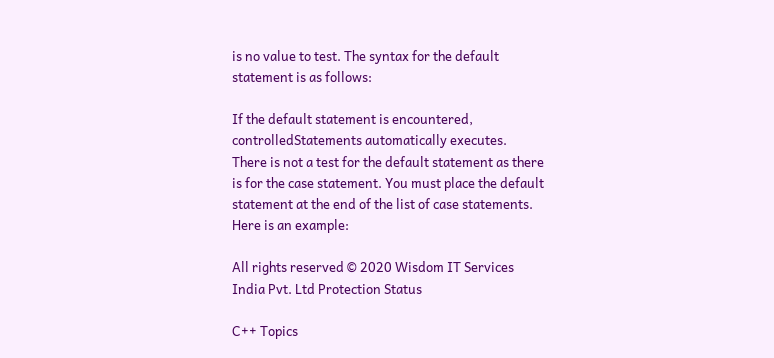is no value to test. The syntax for the default statement is as follows:

If the default statement is encountered, controlledStatements automatically executes. There is not a test for the default statement as there is for the case statement. You must place the default statement at the end of the list of case statements. Here is an example:

All rights reserved © 2020 Wisdom IT Services India Pvt. Ltd Protection Status

C++ Topics